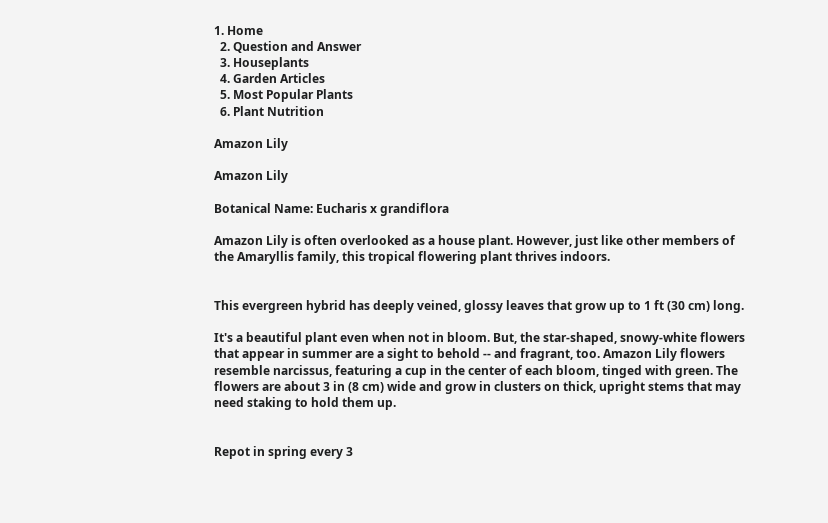1. Home
  2. Question and Answer
  3. Houseplants
  4. Garden Articles
  5. Most Popular Plants
  6. Plant Nutrition

Amazon Lily

Amazon Lily

Botanical Name: Eucharis x grandiflora

Amazon Lily is often overlooked as a house plant. However, just like other members of the Amaryllis family, this tropical flowering plant thrives indoors.


This evergreen hybrid has deeply veined, glossy leaves that grow up to 1 ft (30 cm) long.

It's a beautiful plant even when not in bloom. But, the star-shaped, snowy-white flowers that appear in summer are a sight to behold -- and fragrant, too. Amazon Lily flowers resemble narcissus, featuring a cup in the center of each bloom, tinged with green. The flowers are about 3 in (8 cm) wide and grow in clusters on thick, upright stems that may need staking to hold them up.


Repot in spring every 3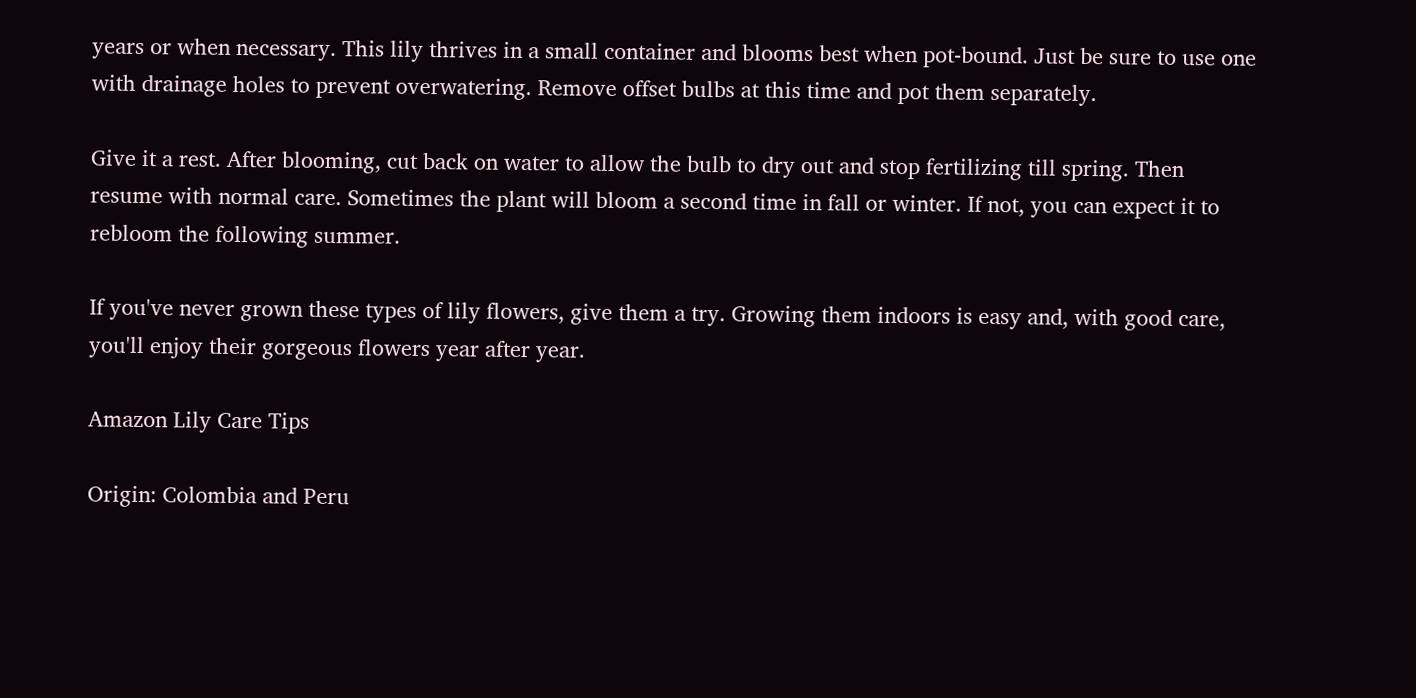years or when necessary. This lily thrives in a small container and blooms best when pot-bound. Just be sure to use one with drainage holes to prevent overwatering. Remove offset bulbs at this time and pot them separately.

Give it a rest. After blooming, cut back on water to allow the bulb to dry out and stop fertilizing till spring. Then resume with normal care. Sometimes the plant will bloom a second time in fall or winter. If not, you can expect it to rebloom the following summer.

If you've never grown these types of lily flowers, give them a try. Growing them indoors is easy and, with good care, you'll enjoy their gorgeous flowers year after year.

Amazon Lily Care Tips

Origin: Colombia and Peru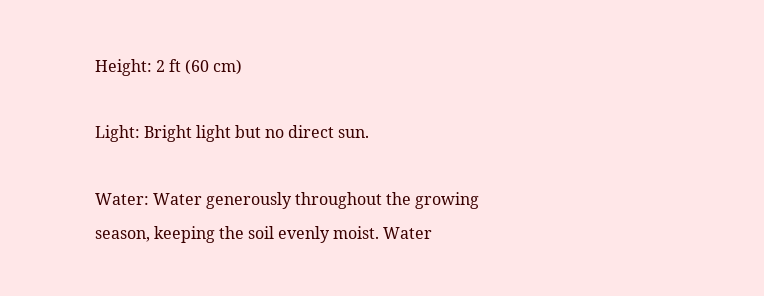Height: 2 ft (60 cm)

Light: Bright light but no direct sun.

Water: Water generously throughout the growing season, keeping the soil evenly moist. Water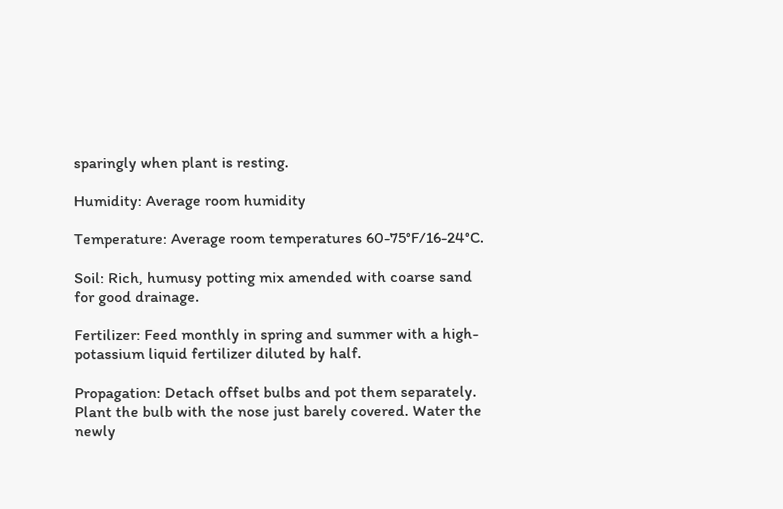sparingly when plant is resting.

Humidity: Average room humidity

Temperature: Average room temperatures 60-75°F/16-24°C.

Soil: Rich, humusy potting mix amended with coarse sand for good drainage.

Fertilizer: Feed monthly in spring and summer with a high-potassium liquid fertilizer diluted by half.

Propagation: Detach offset bulbs and pot them separately. Plant the bulb with the nose just barely covered. Water the newly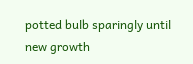potted bulb sparingly until new growth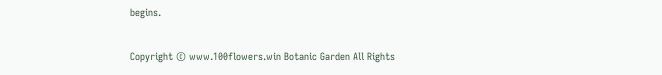begins.

Copyright © www.100flowers.win Botanic Garden All Rights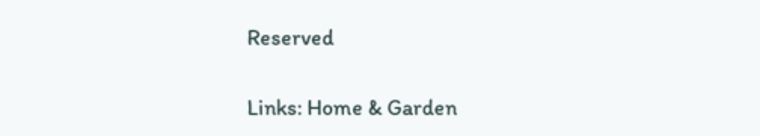Reserved

Links: Home & Garden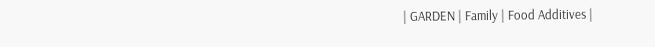| GARDEN | Family | Food Additives |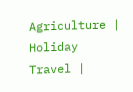Agriculture | Holiday Travel |